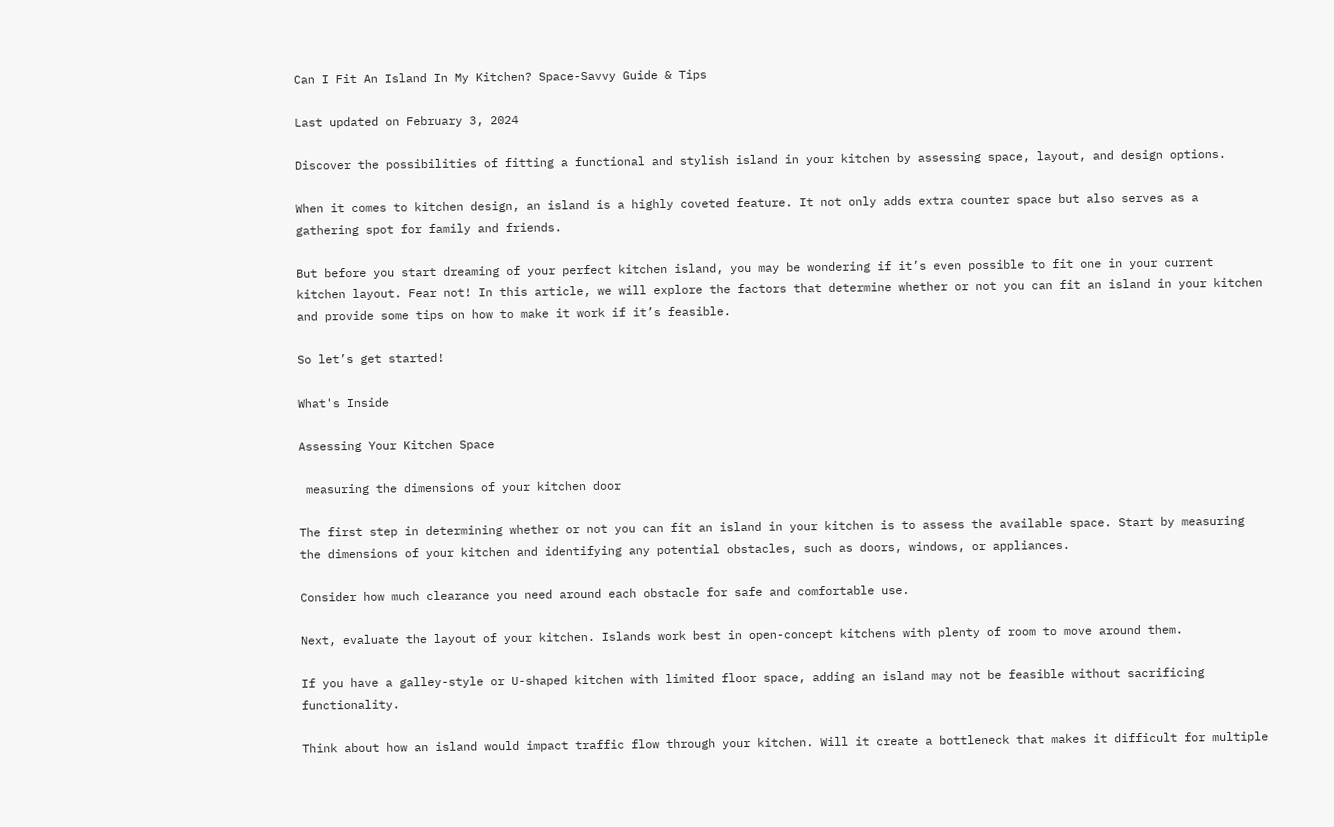Can I Fit An Island In My Kitchen? Space-Savvy Guide & Tips

Last updated on February 3, 2024

Discover the possibilities of fitting a functional and stylish island in your kitchen by assessing space, layout, and design options.

When it comes to kitchen design, an island is a highly coveted feature. It not only adds extra counter space but also serves as a gathering spot for family and friends.

But before you start dreaming of your perfect kitchen island, you may be wondering if it’s even possible to fit one in your current kitchen layout. Fear not! In this article, we will explore the factors that determine whether or not you can fit an island in your kitchen and provide some tips on how to make it work if it’s feasible.

So let’s get started!

What's Inside

Assessing Your Kitchen Space

 measuring the dimensions of your kitchen door

The first step in determining whether or not you can fit an island in your kitchen is to assess the available space. Start by measuring the dimensions of your kitchen and identifying any potential obstacles, such as doors, windows, or appliances.

Consider how much clearance you need around each obstacle for safe and comfortable use.

Next, evaluate the layout of your kitchen. Islands work best in open-concept kitchens with plenty of room to move around them.

If you have a galley-style or U-shaped kitchen with limited floor space, adding an island may not be feasible without sacrificing functionality.

Think about how an island would impact traffic flow through your kitchen. Will it create a bottleneck that makes it difficult for multiple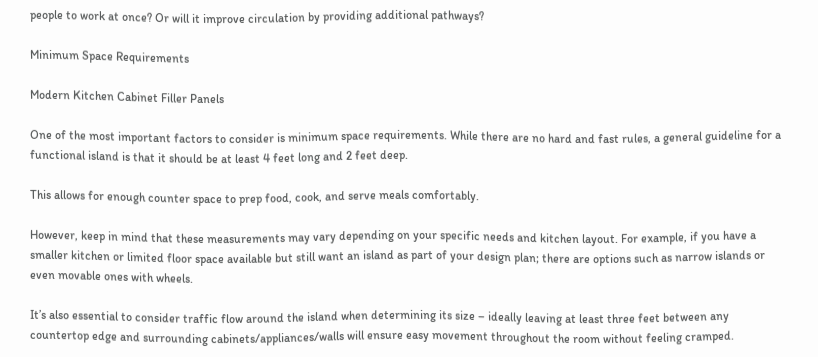people to work at once? Or will it improve circulation by providing additional pathways?

Minimum Space Requirements

Modern Kitchen Cabinet Filler Panels

One of the most important factors to consider is minimum space requirements. While there are no hard and fast rules, a general guideline for a functional island is that it should be at least 4 feet long and 2 feet deep.

This allows for enough counter space to prep food, cook, and serve meals comfortably.

However, keep in mind that these measurements may vary depending on your specific needs and kitchen layout. For example, if you have a smaller kitchen or limited floor space available but still want an island as part of your design plan; there are options such as narrow islands or even movable ones with wheels.

It’s also essential to consider traffic flow around the island when determining its size – ideally leaving at least three feet between any countertop edge and surrounding cabinets/appliances/walls will ensure easy movement throughout the room without feeling cramped.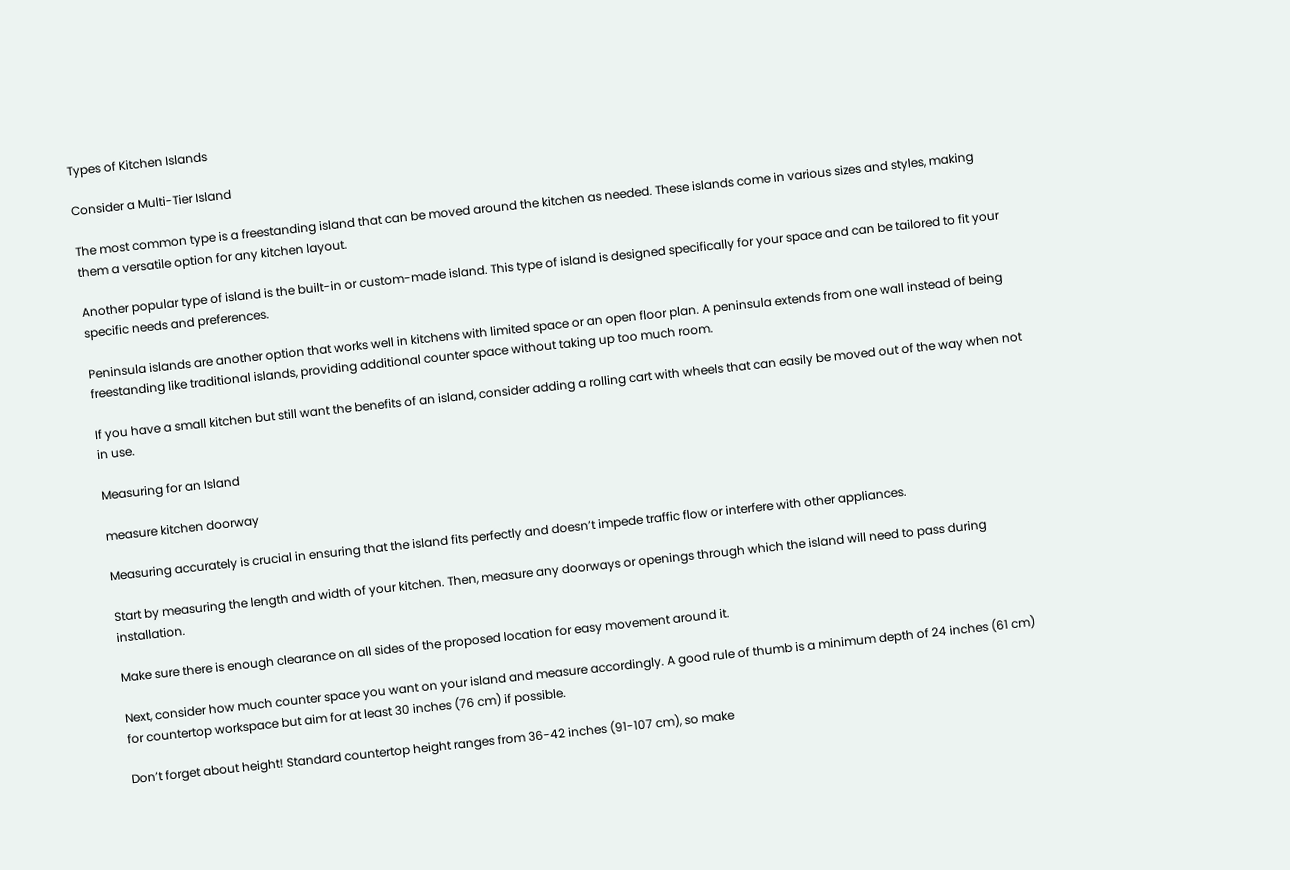Types of Kitchen Islands

Consider a Multi-Tier Island

The most common type is a freestanding island that can be moved around the kitchen as needed. These islands come in various sizes and styles, making them a versatile option for any kitchen layout.

Another popular type of island is the built-in or custom-made island. This type of island is designed specifically for your space and can be tailored to fit your specific needs and preferences.

Peninsula islands are another option that works well in kitchens with limited space or an open floor plan. A peninsula extends from one wall instead of being freestanding like traditional islands, providing additional counter space without taking up too much room.

If you have a small kitchen but still want the benefits of an island, consider adding a rolling cart with wheels that can easily be moved out of the way when not in use.

Measuring for an Island

measure kitchen doorway

Measuring accurately is crucial in ensuring that the island fits perfectly and doesn’t impede traffic flow or interfere with other appliances.

Start by measuring the length and width of your kitchen. Then, measure any doorways or openings through which the island will need to pass during installation.

Make sure there is enough clearance on all sides of the proposed location for easy movement around it.

Next, consider how much counter space you want on your island and measure accordingly. A good rule of thumb is a minimum depth of 24 inches (61 cm) for countertop workspace but aim for at least 30 inches (76 cm) if possible.

Don’t forget about height! Standard countertop height ranges from 36-42 inches (91-107 cm), so make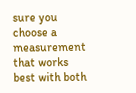sure you choose a measurement that works best with both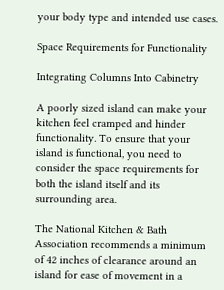your body type and intended use cases.

Space Requirements for Functionality

Integrating Columns Into Cabinetry

A poorly sized island can make your kitchen feel cramped and hinder functionality. To ensure that your island is functional, you need to consider the space requirements for both the island itself and its surrounding area.

The National Kitchen & Bath Association recommends a minimum of 42 inches of clearance around an island for ease of movement in a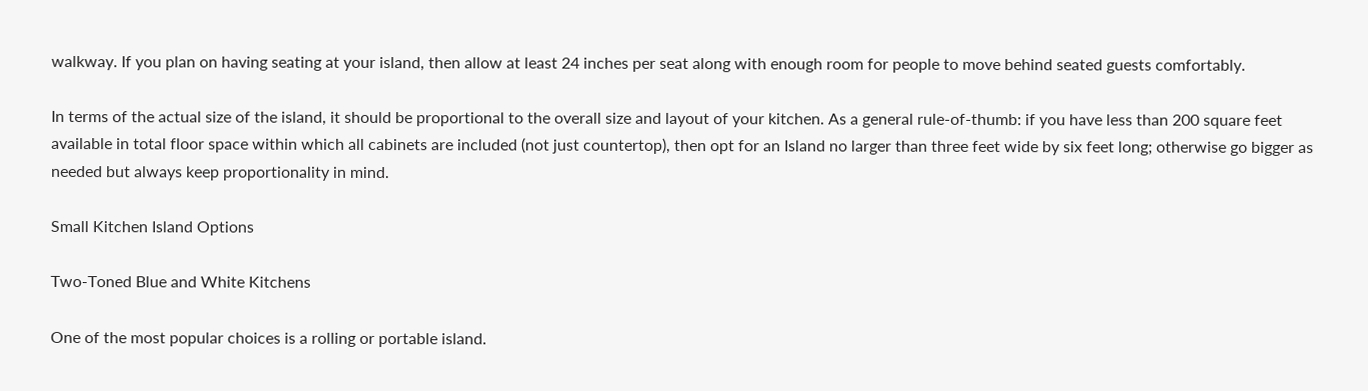walkway. If you plan on having seating at your island, then allow at least 24 inches per seat along with enough room for people to move behind seated guests comfortably.

In terms of the actual size of the island, it should be proportional to the overall size and layout of your kitchen. As a general rule-of-thumb: if you have less than 200 square feet available in total floor space within which all cabinets are included (not just countertop), then opt for an Island no larger than three feet wide by six feet long; otherwise go bigger as needed but always keep proportionality in mind.

Small Kitchen Island Options

Two-Toned Blue and White Kitchens

One of the most popular choices is a rolling or portable island.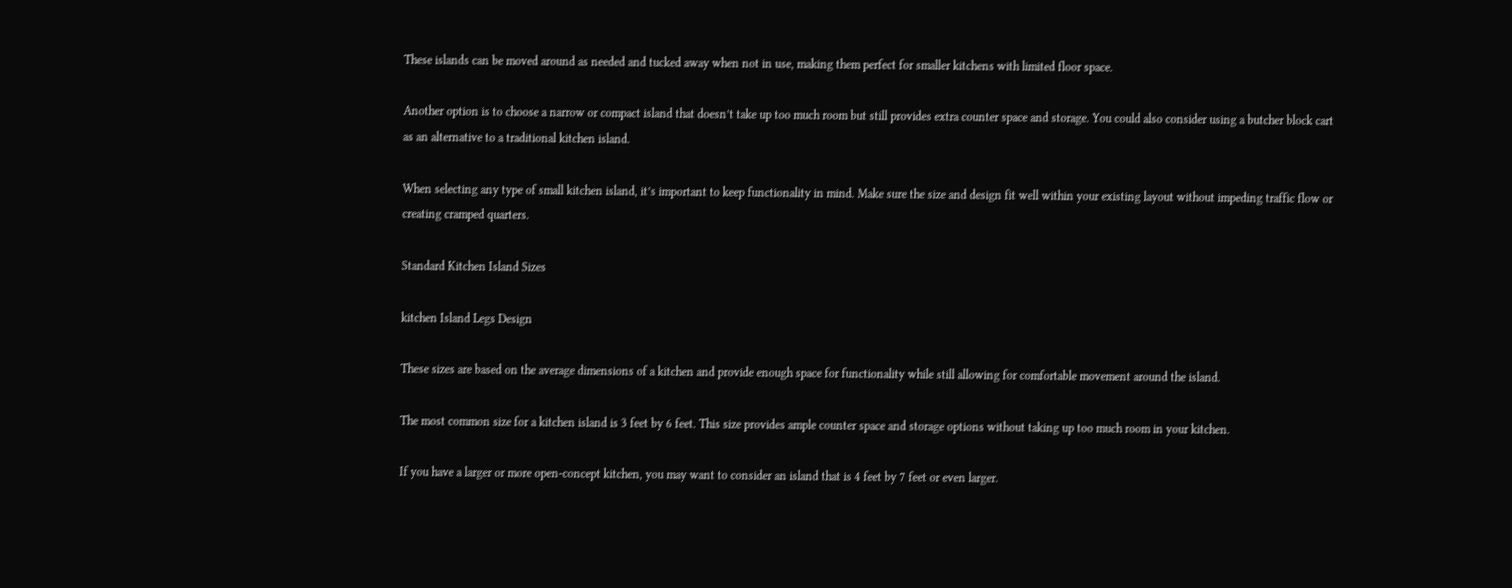These islands can be moved around as needed and tucked away when not in use, making them perfect for smaller kitchens with limited floor space.

Another option is to choose a narrow or compact island that doesn’t take up too much room but still provides extra counter space and storage. You could also consider using a butcher block cart as an alternative to a traditional kitchen island.

When selecting any type of small kitchen island, it’s important to keep functionality in mind. Make sure the size and design fit well within your existing layout without impeding traffic flow or creating cramped quarters.

Standard Kitchen Island Sizes

kitchen Island Legs Design

These sizes are based on the average dimensions of a kitchen and provide enough space for functionality while still allowing for comfortable movement around the island.

The most common size for a kitchen island is 3 feet by 6 feet. This size provides ample counter space and storage options without taking up too much room in your kitchen.

If you have a larger or more open-concept kitchen, you may want to consider an island that is 4 feet by 7 feet or even larger.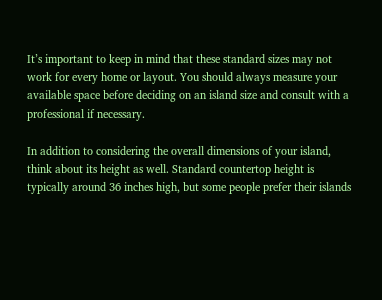It’s important to keep in mind that these standard sizes may not work for every home or layout. You should always measure your available space before deciding on an island size and consult with a professional if necessary.

In addition to considering the overall dimensions of your island, think about its height as well. Standard countertop height is typically around 36 inches high, but some people prefer their islands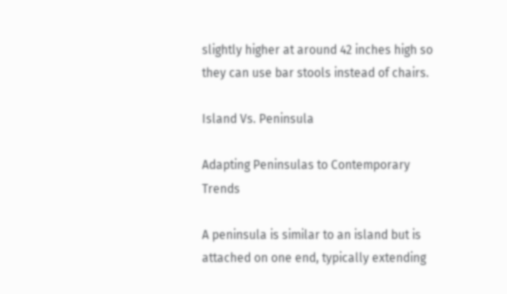slightly higher at around 42 inches high so they can use bar stools instead of chairs.

Island Vs. Peninsula

Adapting Peninsulas to Contemporary Trends

A peninsula is similar to an island but is attached on one end, typically extending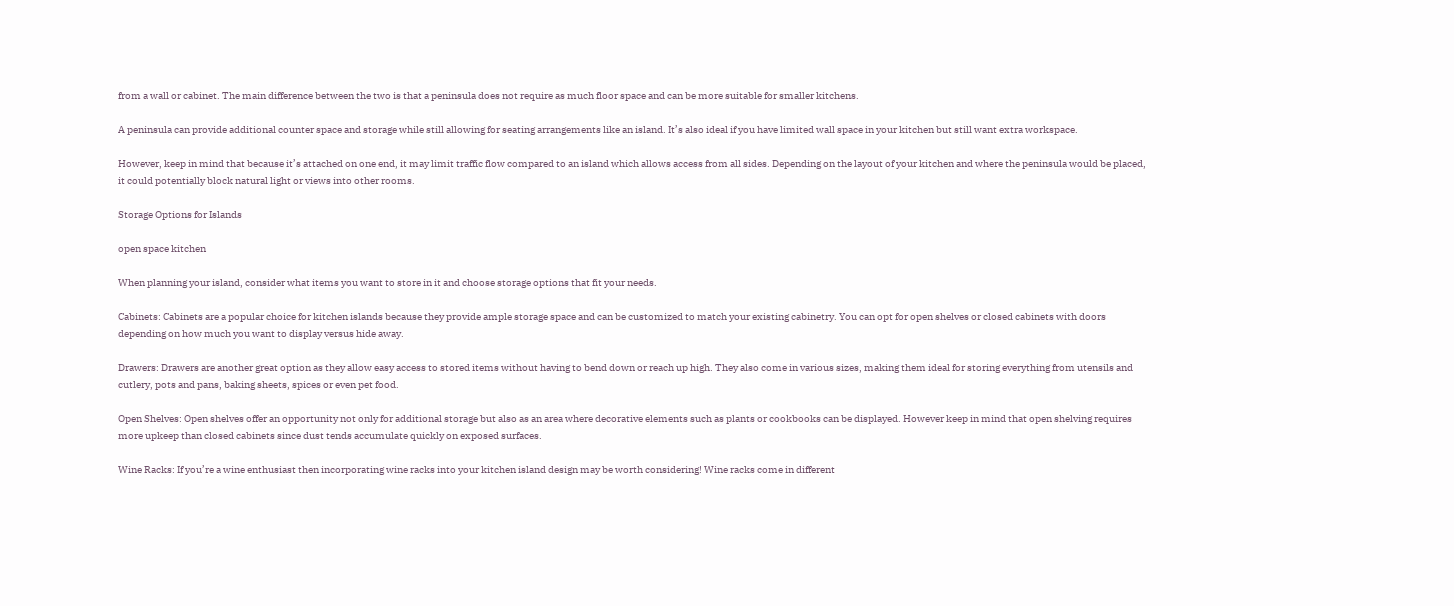from a wall or cabinet. The main difference between the two is that a peninsula does not require as much floor space and can be more suitable for smaller kitchens.

A peninsula can provide additional counter space and storage while still allowing for seating arrangements like an island. It’s also ideal if you have limited wall space in your kitchen but still want extra workspace.

However, keep in mind that because it’s attached on one end, it may limit traffic flow compared to an island which allows access from all sides. Depending on the layout of your kitchen and where the peninsula would be placed, it could potentially block natural light or views into other rooms.

Storage Options for Islands

open space kitchen

When planning your island, consider what items you want to store in it and choose storage options that fit your needs.

Cabinets: Cabinets are a popular choice for kitchen islands because they provide ample storage space and can be customized to match your existing cabinetry. You can opt for open shelves or closed cabinets with doors depending on how much you want to display versus hide away.

Drawers: Drawers are another great option as they allow easy access to stored items without having to bend down or reach up high. They also come in various sizes, making them ideal for storing everything from utensils and cutlery, pots and pans, baking sheets, spices or even pet food.

Open Shelves: Open shelves offer an opportunity not only for additional storage but also as an area where decorative elements such as plants or cookbooks can be displayed. However keep in mind that open shelving requires more upkeep than closed cabinets since dust tends accumulate quickly on exposed surfaces.

Wine Racks: If you’re a wine enthusiast then incorporating wine racks into your kitchen island design may be worth considering! Wine racks come in different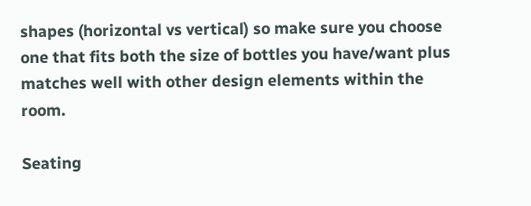shapes (horizontal vs vertical) so make sure you choose one that fits both the size of bottles you have/want plus matches well with other design elements within the room.

Seating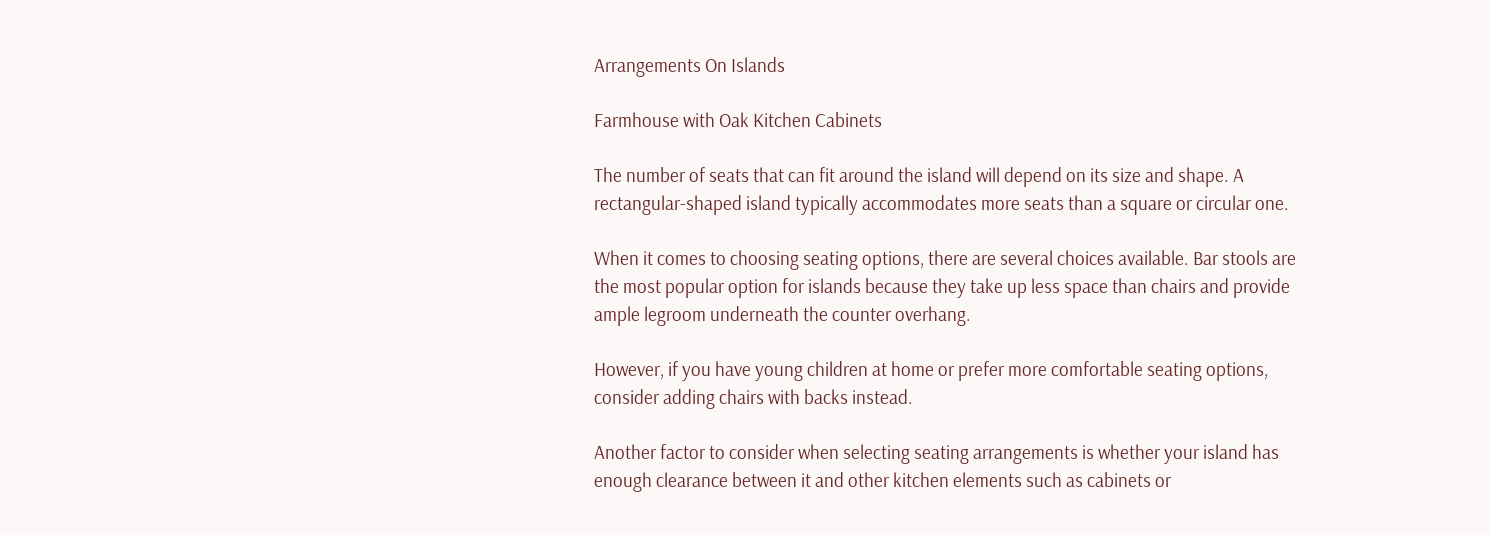Arrangements On Islands

Farmhouse with Oak Kitchen Cabinets

The number of seats that can fit around the island will depend on its size and shape. A rectangular-shaped island typically accommodates more seats than a square or circular one.

When it comes to choosing seating options, there are several choices available. Bar stools are the most popular option for islands because they take up less space than chairs and provide ample legroom underneath the counter overhang.

However, if you have young children at home or prefer more comfortable seating options, consider adding chairs with backs instead.

Another factor to consider when selecting seating arrangements is whether your island has enough clearance between it and other kitchen elements such as cabinets or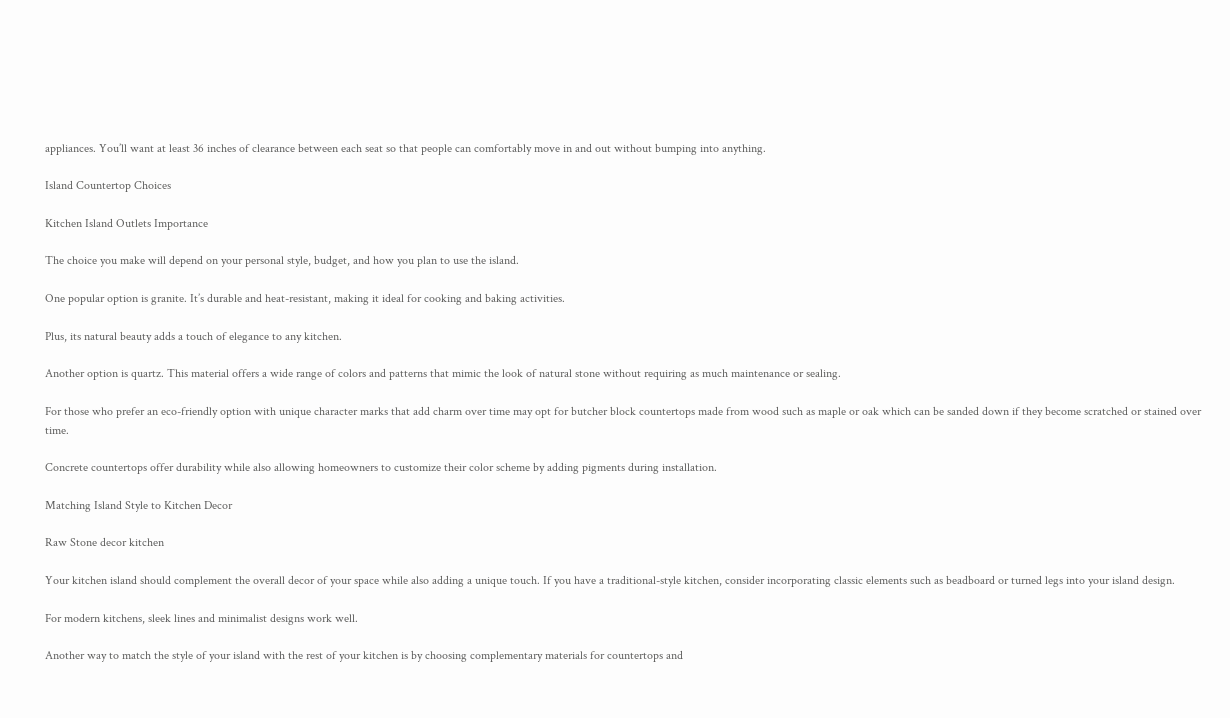appliances. You’ll want at least 36 inches of clearance between each seat so that people can comfortably move in and out without bumping into anything.

Island Countertop Choices

Kitchen Island Outlets Importance

The choice you make will depend on your personal style, budget, and how you plan to use the island.

One popular option is granite. It’s durable and heat-resistant, making it ideal for cooking and baking activities.

Plus, its natural beauty adds a touch of elegance to any kitchen.

Another option is quartz. This material offers a wide range of colors and patterns that mimic the look of natural stone without requiring as much maintenance or sealing.

For those who prefer an eco-friendly option with unique character marks that add charm over time may opt for butcher block countertops made from wood such as maple or oak which can be sanded down if they become scratched or stained over time.

Concrete countertops offer durability while also allowing homeowners to customize their color scheme by adding pigments during installation.

Matching Island Style to Kitchen Decor

Raw Stone decor kitchen

Your kitchen island should complement the overall decor of your space while also adding a unique touch. If you have a traditional-style kitchen, consider incorporating classic elements such as beadboard or turned legs into your island design.

For modern kitchens, sleek lines and minimalist designs work well.

Another way to match the style of your island with the rest of your kitchen is by choosing complementary materials for countertops and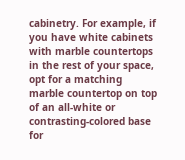cabinetry. For example, if you have white cabinets with marble countertops in the rest of your space, opt for a matching marble countertop on top of an all-white or contrasting-colored base for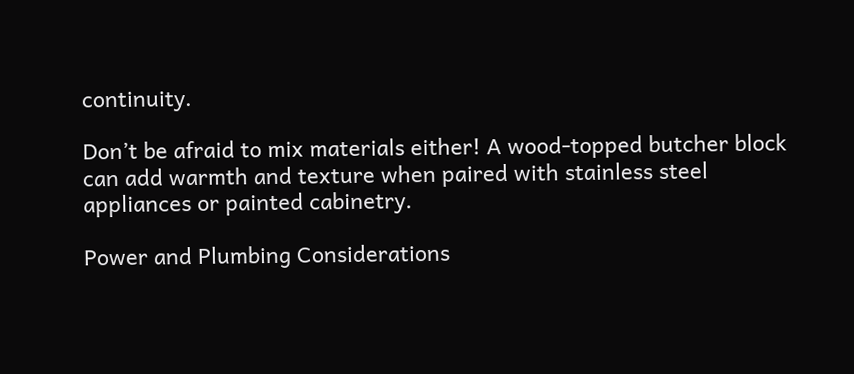continuity.

Don’t be afraid to mix materials either! A wood-topped butcher block can add warmth and texture when paired with stainless steel appliances or painted cabinetry.

Power and Plumbing Considerations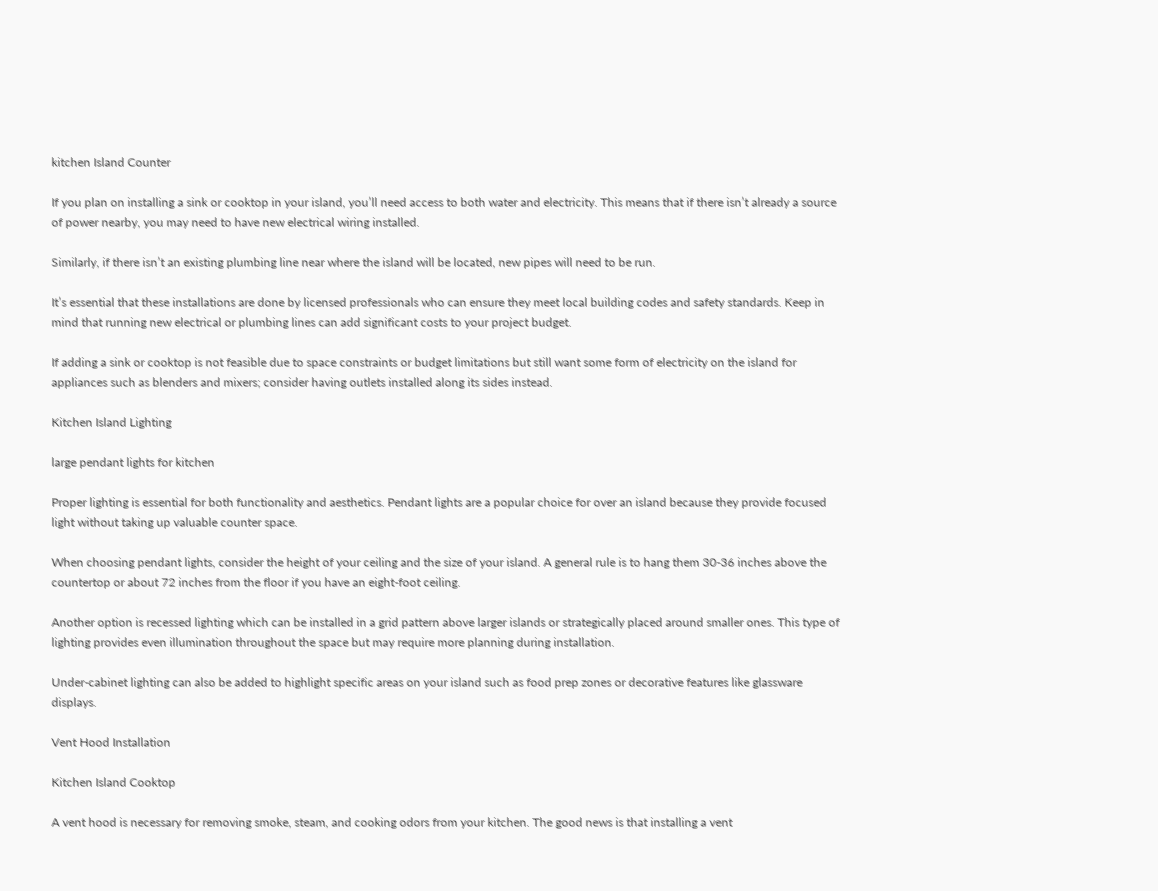kitchen Island Counter

If you plan on installing a sink or cooktop in your island, you’ll need access to both water and electricity. This means that if there isn’t already a source of power nearby, you may need to have new electrical wiring installed.

Similarly, if there isn’t an existing plumbing line near where the island will be located, new pipes will need to be run.

It’s essential that these installations are done by licensed professionals who can ensure they meet local building codes and safety standards. Keep in mind that running new electrical or plumbing lines can add significant costs to your project budget.

If adding a sink or cooktop is not feasible due to space constraints or budget limitations but still want some form of electricity on the island for appliances such as blenders and mixers; consider having outlets installed along its sides instead.

Kitchen Island Lighting

large pendant lights for kitchen

Proper lighting is essential for both functionality and aesthetics. Pendant lights are a popular choice for over an island because they provide focused light without taking up valuable counter space.

When choosing pendant lights, consider the height of your ceiling and the size of your island. A general rule is to hang them 30-36 inches above the countertop or about 72 inches from the floor if you have an eight-foot ceiling.

Another option is recessed lighting which can be installed in a grid pattern above larger islands or strategically placed around smaller ones. This type of lighting provides even illumination throughout the space but may require more planning during installation.

Under-cabinet lighting can also be added to highlight specific areas on your island such as food prep zones or decorative features like glassware displays.

Vent Hood Installation

Kitchen Island Cooktop

A vent hood is necessary for removing smoke, steam, and cooking odors from your kitchen. The good news is that installing a vent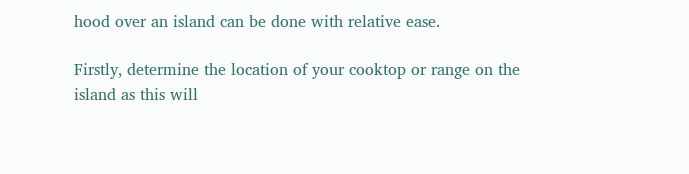hood over an island can be done with relative ease.

Firstly, determine the location of your cooktop or range on the island as this will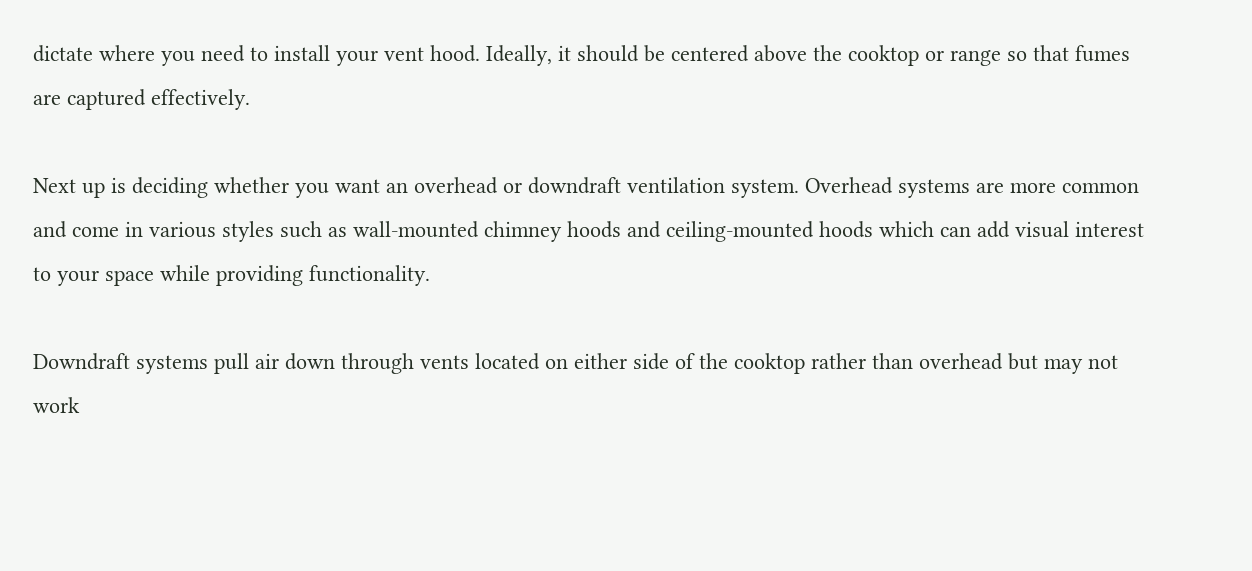dictate where you need to install your vent hood. Ideally, it should be centered above the cooktop or range so that fumes are captured effectively.

Next up is deciding whether you want an overhead or downdraft ventilation system. Overhead systems are more common and come in various styles such as wall-mounted chimney hoods and ceiling-mounted hoods which can add visual interest to your space while providing functionality.

Downdraft systems pull air down through vents located on either side of the cooktop rather than overhead but may not work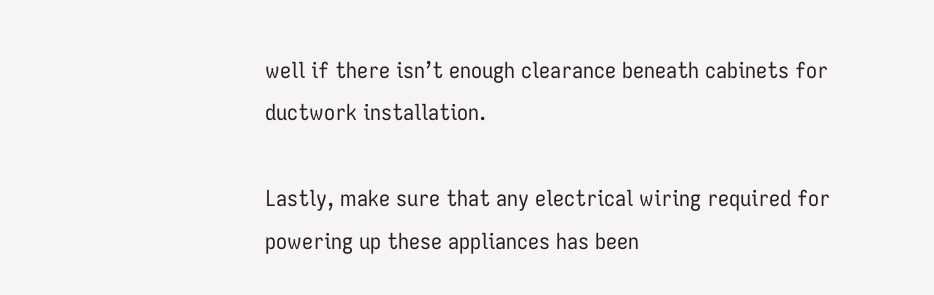well if there isn’t enough clearance beneath cabinets for ductwork installation.

Lastly, make sure that any electrical wiring required for powering up these appliances has been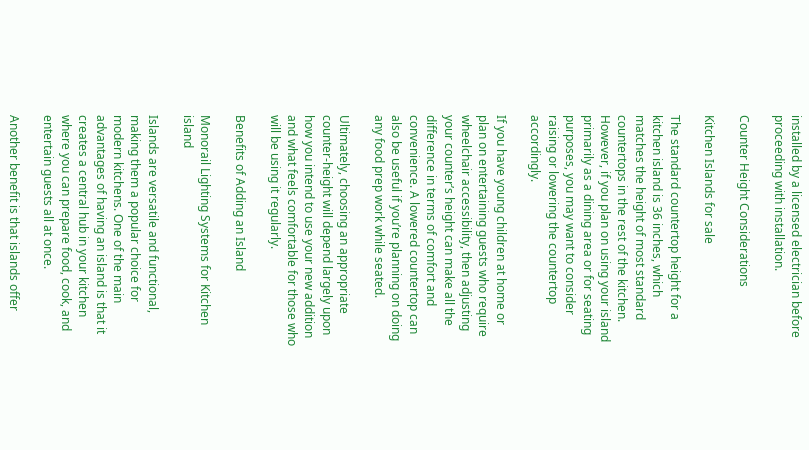installed by a licensed electrician before proceeding with installation.

Counter Height Considerations

Kitchen Islands for sale

The standard countertop height for a kitchen island is 36 inches, which matches the height of most standard countertops in the rest of the kitchen. However, if you plan on using your island primarily as a dining area or for seating purposes, you may want to consider raising or lowering the countertop accordingly.

If you have young children at home or plan on entertaining guests who require wheelchair accessibility, then adjusting your counter’s height can make all the difference in terms of comfort and convenience. A lowered countertop can also be useful if you’re planning on doing any food prep work while seated.

Ultimately, choosing an appropriate counter-height will depend largely upon how you intend to use your new addition and what feels comfortable for those who will be using it regularly.

Benefits of Adding an Island

Monorail Lighting Systems for Kitchen island

Islands are versatile and functional, making them a popular choice for modern kitchens. One of the main advantages of having an island is that it creates a central hub in your kitchen where you can prepare food, cook, and entertain guests all at once.

Another benefit is that islands offer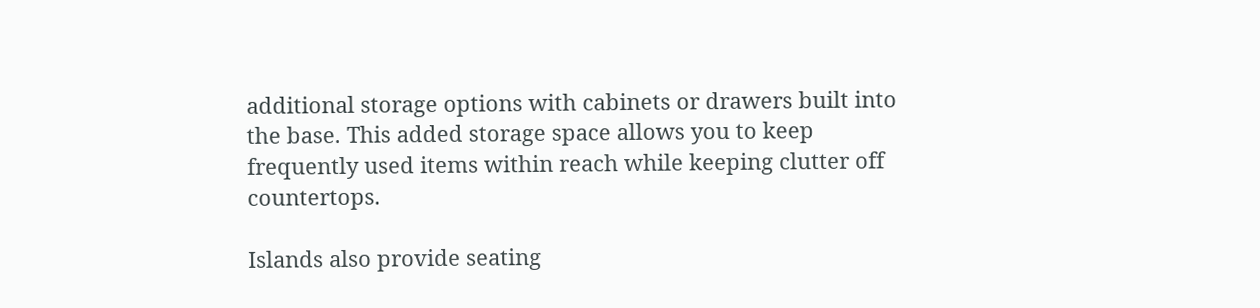additional storage options with cabinets or drawers built into the base. This added storage space allows you to keep frequently used items within reach while keeping clutter off countertops.

Islands also provide seating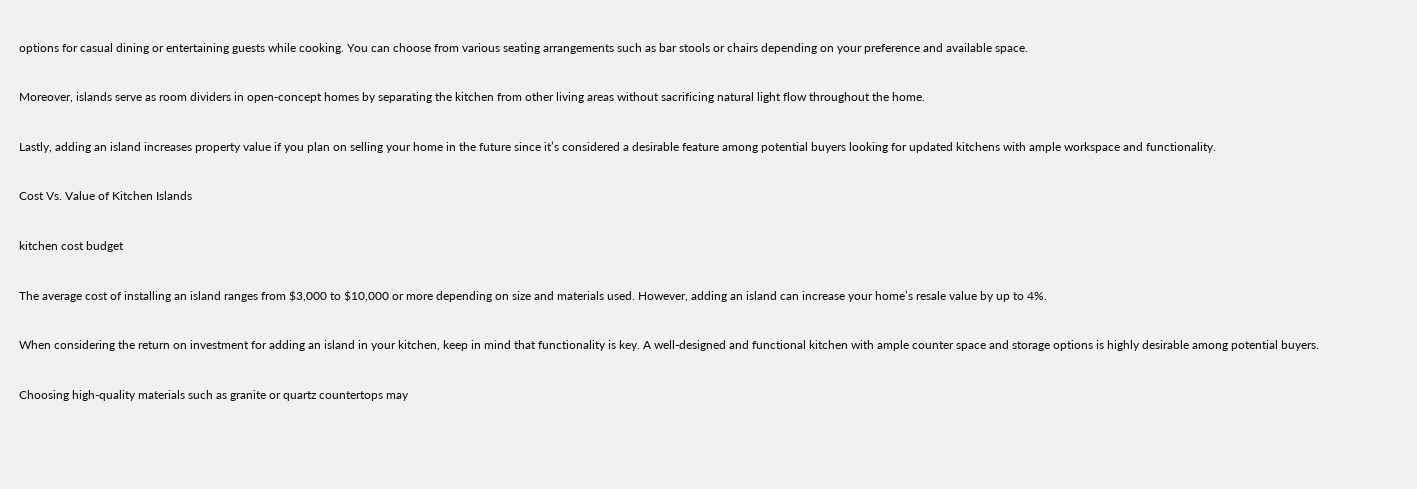options for casual dining or entertaining guests while cooking. You can choose from various seating arrangements such as bar stools or chairs depending on your preference and available space.

Moreover, islands serve as room dividers in open-concept homes by separating the kitchen from other living areas without sacrificing natural light flow throughout the home.

Lastly, adding an island increases property value if you plan on selling your home in the future since it’s considered a desirable feature among potential buyers looking for updated kitchens with ample workspace and functionality.

Cost Vs. Value of Kitchen Islands

kitchen cost budget

The average cost of installing an island ranges from $3,000 to $10,000 or more depending on size and materials used. However, adding an island can increase your home’s resale value by up to 4%.

When considering the return on investment for adding an island in your kitchen, keep in mind that functionality is key. A well-designed and functional kitchen with ample counter space and storage options is highly desirable among potential buyers.

Choosing high-quality materials such as granite or quartz countertops may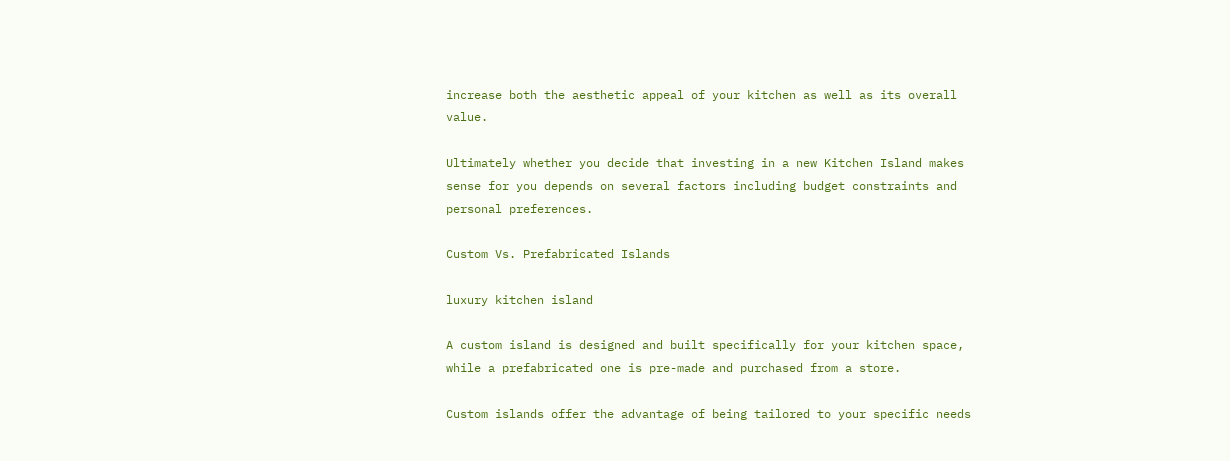increase both the aesthetic appeal of your kitchen as well as its overall value.

Ultimately whether you decide that investing in a new Kitchen Island makes sense for you depends on several factors including budget constraints and personal preferences.

Custom Vs. Prefabricated Islands

luxury kitchen island

A custom island is designed and built specifically for your kitchen space, while a prefabricated one is pre-made and purchased from a store.

Custom islands offer the advantage of being tailored to your specific needs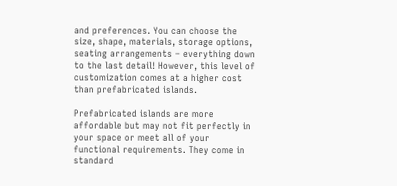and preferences. You can choose the size, shape, materials, storage options, seating arrangements – everything down to the last detail! However, this level of customization comes at a higher cost than prefabricated islands.

Prefabricated islands are more affordable but may not fit perfectly in your space or meet all of your functional requirements. They come in standard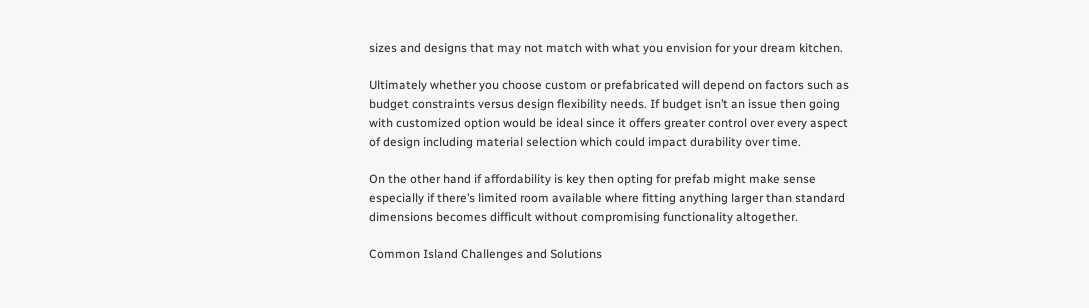sizes and designs that may not match with what you envision for your dream kitchen.

Ultimately whether you choose custom or prefabricated will depend on factors such as budget constraints versus design flexibility needs. If budget isn’t an issue then going with customized option would be ideal since it offers greater control over every aspect of design including material selection which could impact durability over time.

On the other hand if affordability is key then opting for prefab might make sense especially if there’s limited room available where fitting anything larger than standard dimensions becomes difficult without compromising functionality altogether.

Common Island Challenges and Solutions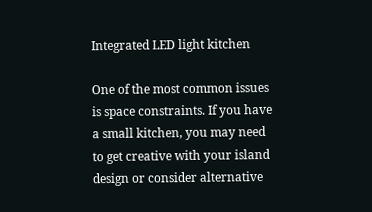Integrated LED light kitchen

One of the most common issues is space constraints. If you have a small kitchen, you may need to get creative with your island design or consider alternative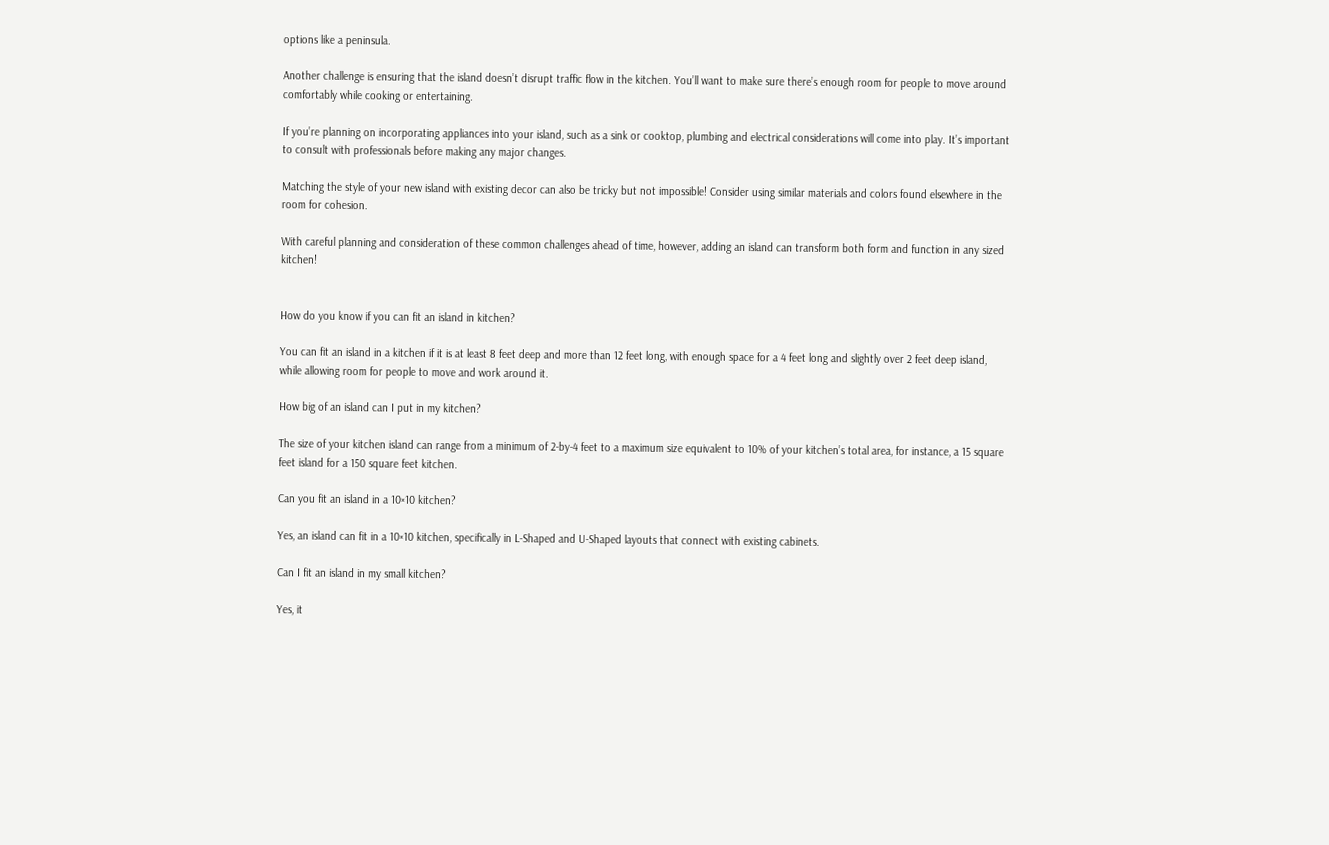options like a peninsula.

Another challenge is ensuring that the island doesn’t disrupt traffic flow in the kitchen. You’ll want to make sure there’s enough room for people to move around comfortably while cooking or entertaining.

If you’re planning on incorporating appliances into your island, such as a sink or cooktop, plumbing and electrical considerations will come into play. It’s important to consult with professionals before making any major changes.

Matching the style of your new island with existing decor can also be tricky but not impossible! Consider using similar materials and colors found elsewhere in the room for cohesion.

With careful planning and consideration of these common challenges ahead of time, however, adding an island can transform both form and function in any sized kitchen!


How do you know if you can fit an island in kitchen?

You can fit an island in a kitchen if it is at least 8 feet deep and more than 12 feet long, with enough space for a 4 feet long and slightly over 2 feet deep island, while allowing room for people to move and work around it.

How big of an island can I put in my kitchen?

The size of your kitchen island can range from a minimum of 2-by-4 feet to a maximum size equivalent to 10% of your kitchen’s total area, for instance, a 15 square feet island for a 150 square feet kitchen.

Can you fit an island in a 10×10 kitchen?

Yes, an island can fit in a 10×10 kitchen, specifically in L-Shaped and U-Shaped layouts that connect with existing cabinets.

Can I fit an island in my small kitchen?

Yes, it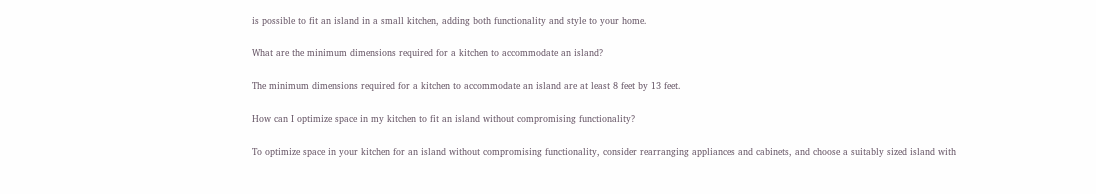is possible to fit an island in a small kitchen, adding both functionality and style to your home.

What are the minimum dimensions required for a kitchen to accommodate an island?

The minimum dimensions required for a kitchen to accommodate an island are at least 8 feet by 13 feet.

How can I optimize space in my kitchen to fit an island without compromising functionality?

To optimize space in your kitchen for an island without compromising functionality, consider rearranging appliances and cabinets, and choose a suitably sized island with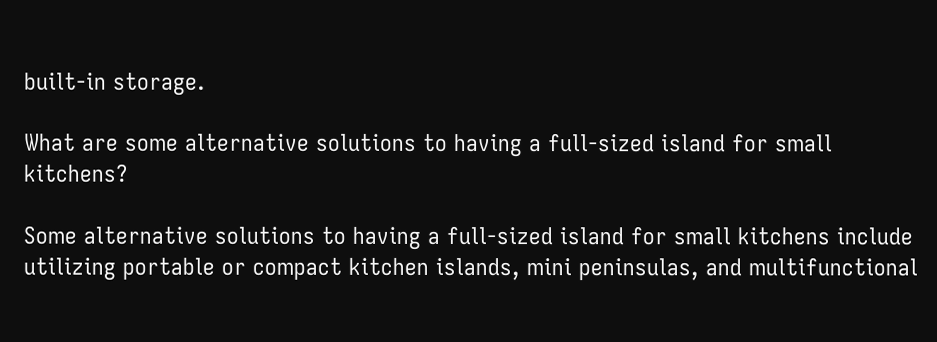built-in storage.

What are some alternative solutions to having a full-sized island for small kitchens?

Some alternative solutions to having a full-sized island for small kitchens include utilizing portable or compact kitchen islands, mini peninsulas, and multifunctional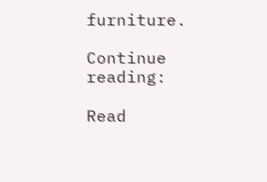furniture.

Continue reading:

Read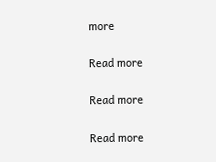more

Read more

Read more

Read more